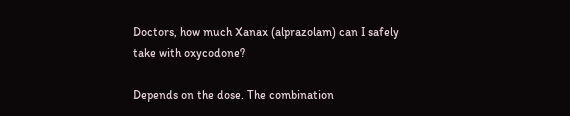Doctors, how much Xanax (alprazolam) can I safely take with oxycodone?

Depends on the dose. The combination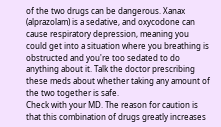of the two drugs can be dangerous. Xanax (alprazolam) is a sedative, and oxycodone can cause respiratory depression, meaning you could get into a situation where you breathing is obstructed and you're too sedated to do anything about it. Talk the doctor prescribing these meds about whether taking any amount of the two together is safe.
Check with your MD. The reason for caution is that this combination of drugs greatly increases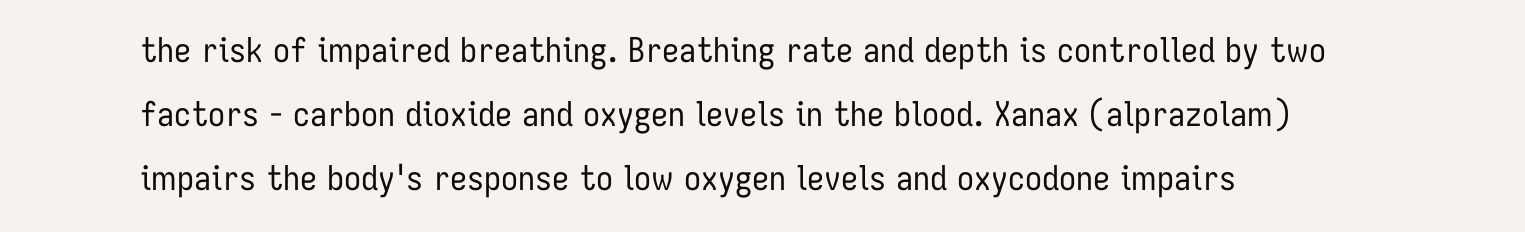the risk of impaired breathing. Breathing rate and depth is controlled by two factors - carbon dioxide and oxygen levels in the blood. Xanax (alprazolam) impairs the body's response to low oxygen levels and oxycodone impairs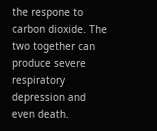the respone to carbon dioxide. The two together can produce severe respiratory depression and even death.